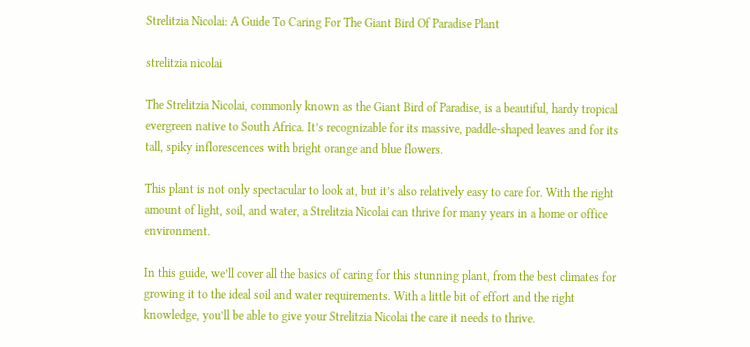Strelitzia Nicolai: A Guide To Caring For The Giant Bird Of Paradise Plant

strelitzia nicolai

The Strelitzia Nicolai, commonly known as the Giant Bird of Paradise, is a beautiful, hardy tropical evergreen native to South Africa. It’s recognizable for its massive, paddle-shaped leaves and for its tall, spiky inflorescences with bright orange and blue flowers.

This plant is not only spectacular to look at, but it’s also relatively easy to care for. With the right amount of light, soil, and water, a Strelitzia Nicolai can thrive for many years in a home or office environment.

In this guide, we’ll cover all the basics of caring for this stunning plant, from the best climates for growing it to the ideal soil and water requirements. With a little bit of effort and the right knowledge, you’ll be able to give your Strelitzia Nicolai the care it needs to thrive.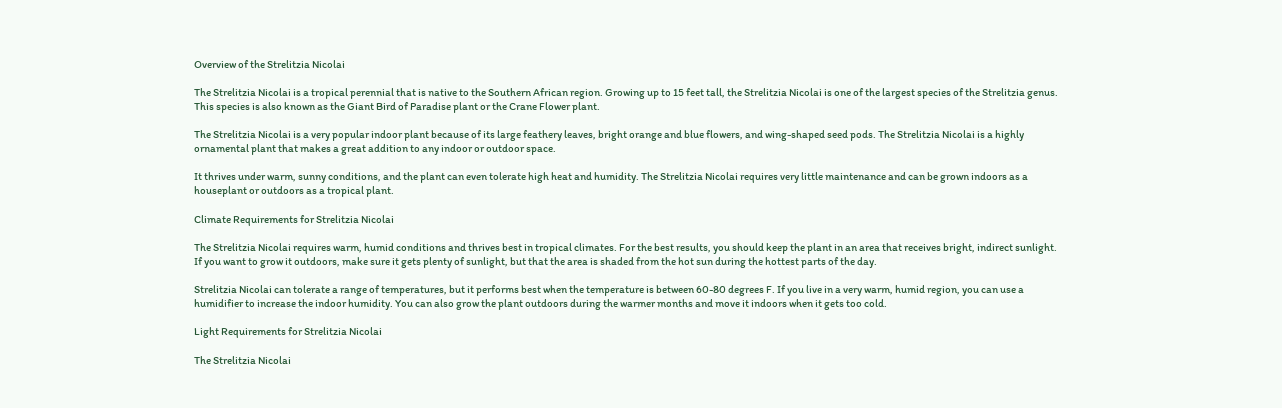Overview of the Strelitzia Nicolai

The Strelitzia Nicolai is a tropical perennial that is native to the Southern African region. Growing up to 15 feet tall, the Strelitzia Nicolai is one of the largest species of the Strelitzia genus. This species is also known as the Giant Bird of Paradise plant or the Crane Flower plant.

The Strelitzia Nicolai is a very popular indoor plant because of its large feathery leaves, bright orange and blue flowers, and wing-shaped seed pods. The Strelitzia Nicolai is a highly ornamental plant that makes a great addition to any indoor or outdoor space.

It thrives under warm, sunny conditions, and the plant can even tolerate high heat and humidity. The Strelitzia Nicolai requires very little maintenance and can be grown indoors as a houseplant or outdoors as a tropical plant.

Climate Requirements for Strelitzia Nicolai

The Strelitzia Nicolai requires warm, humid conditions and thrives best in tropical climates. For the best results, you should keep the plant in an area that receives bright, indirect sunlight. If you want to grow it outdoors, make sure it gets plenty of sunlight, but that the area is shaded from the hot sun during the hottest parts of the day.

Strelitzia Nicolai can tolerate a range of temperatures, but it performs best when the temperature is between 60-80 degrees F. If you live in a very warm, humid region, you can use a humidifier to increase the indoor humidity. You can also grow the plant outdoors during the warmer months and move it indoors when it gets too cold.

Light Requirements for Strelitzia Nicolai

The Strelitzia Nicolai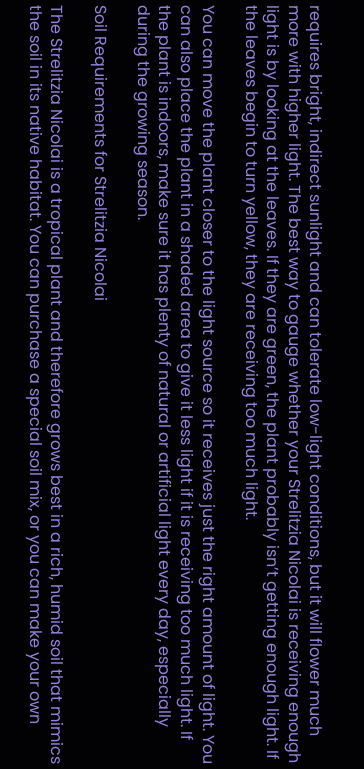requires bright, indirect sunlight and can tolerate low-light conditions, but it will flower much more with higher light. The best way to gauge whether your Strelitzia Nicolai is receiving enough light is by looking at the leaves. If they are green, the plant probably isn’t getting enough light. If the leaves begin to turn yellow, they are receiving too much light.

You can move the plant closer to the light source so it receives just the right amount of light. You can also place the plant in a shaded area to give it less light if it is receiving too much light. If the plant is indoors, make sure it has plenty of natural or artificial light every day, especially during the growing season.

Soil Requirements for Strelitzia Nicolai

The Strelitzia Nicolai is a tropical plant and therefore grows best in a rich, humid soil that mimics the soil in its native habitat. You can purchase a special soil mix, or you can make your own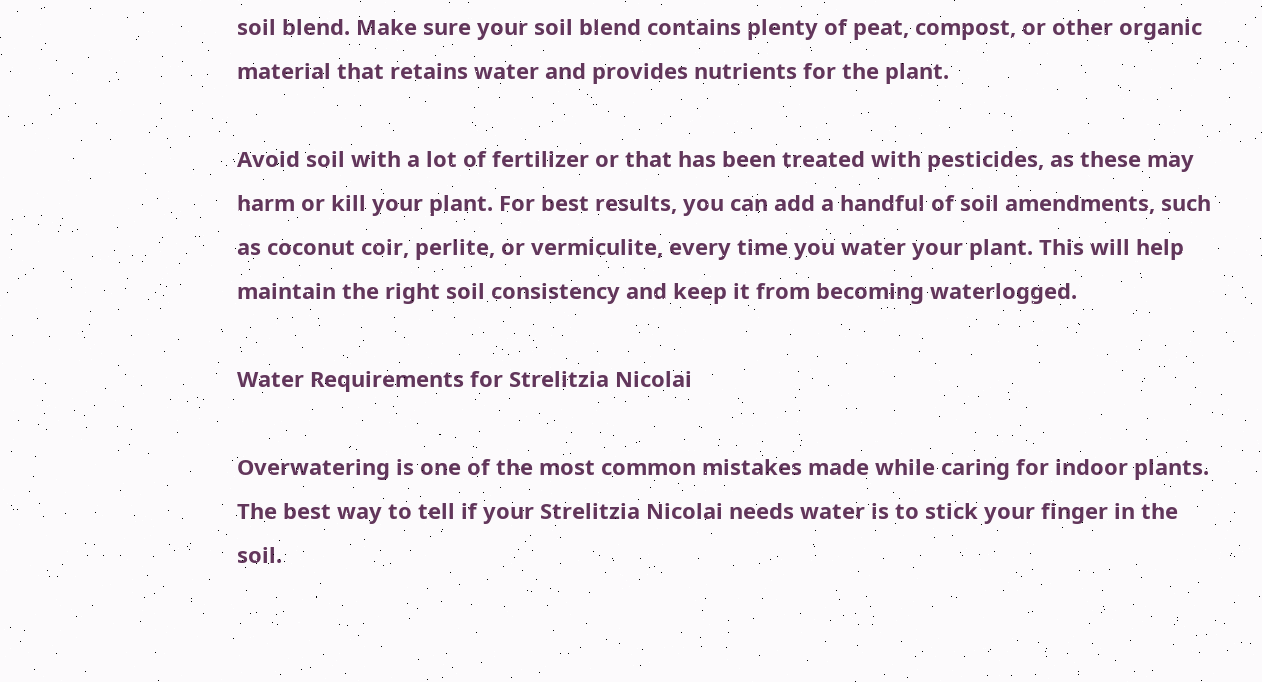soil blend. Make sure your soil blend contains plenty of peat, compost, or other organic material that retains water and provides nutrients for the plant.

Avoid soil with a lot of fertilizer or that has been treated with pesticides, as these may harm or kill your plant. For best results, you can add a handful of soil amendments, such as coconut coir, perlite, or vermiculite, every time you water your plant. This will help maintain the right soil consistency and keep it from becoming waterlogged.

Water Requirements for Strelitzia Nicolai

Overwatering is one of the most common mistakes made while caring for indoor plants. The best way to tell if your Strelitzia Nicolai needs water is to stick your finger in the soil.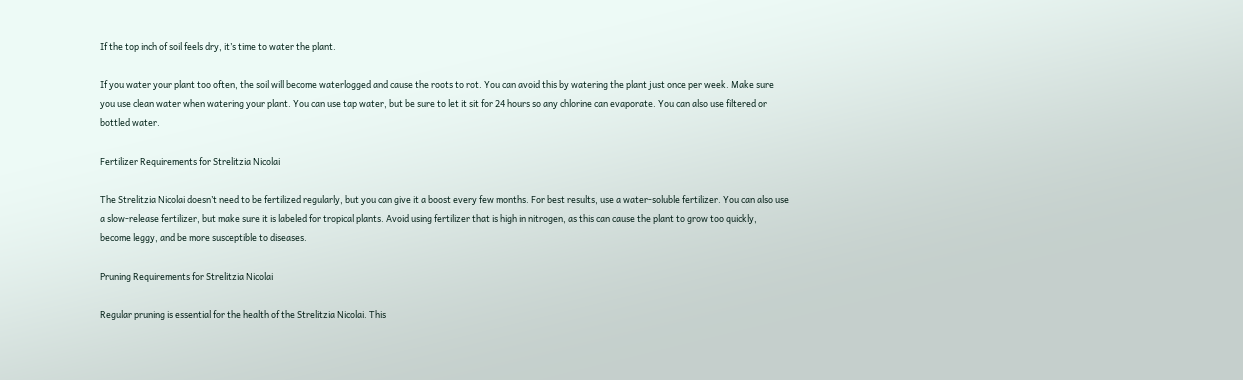If the top inch of soil feels dry, it’s time to water the plant.

If you water your plant too often, the soil will become waterlogged and cause the roots to rot. You can avoid this by watering the plant just once per week. Make sure you use clean water when watering your plant. You can use tap water, but be sure to let it sit for 24 hours so any chlorine can evaporate. You can also use filtered or bottled water.

Fertilizer Requirements for Strelitzia Nicolai

The Strelitzia Nicolai doesn’t need to be fertilized regularly, but you can give it a boost every few months. For best results, use a water-soluble fertilizer. You can also use a slow-release fertilizer, but make sure it is labeled for tropical plants. Avoid using fertilizer that is high in nitrogen, as this can cause the plant to grow too quickly, become leggy, and be more susceptible to diseases.

Pruning Requirements for Strelitzia Nicolai

Regular pruning is essential for the health of the Strelitzia Nicolai. This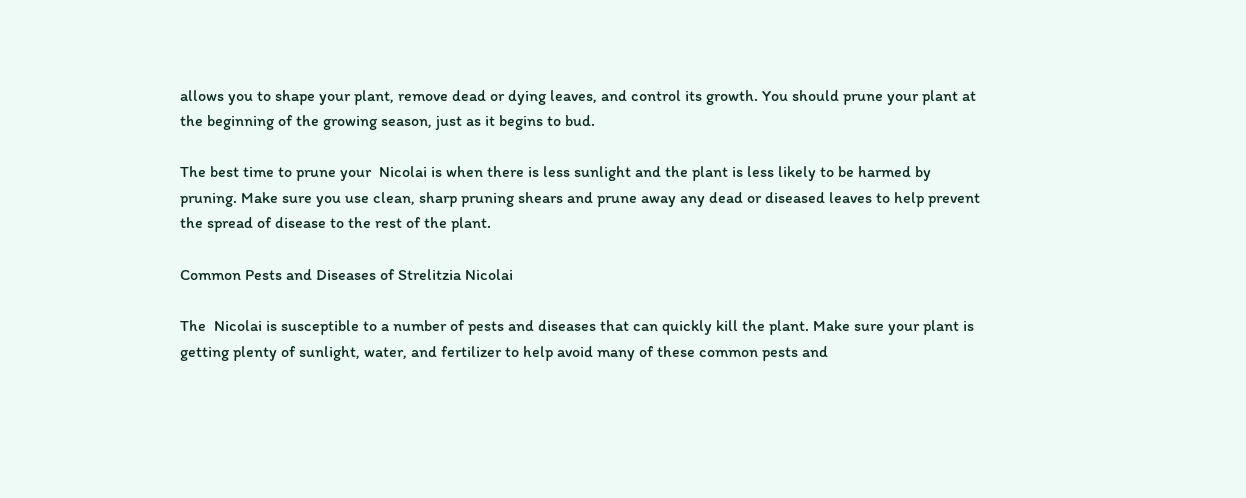allows you to shape your plant, remove dead or dying leaves, and control its growth. You should prune your plant at the beginning of the growing season, just as it begins to bud.

The best time to prune your  Nicolai is when there is less sunlight and the plant is less likely to be harmed by pruning. Make sure you use clean, sharp pruning shears and prune away any dead or diseased leaves to help prevent the spread of disease to the rest of the plant.

Common Pests and Diseases of Strelitzia Nicolai

The  Nicolai is susceptible to a number of pests and diseases that can quickly kill the plant. Make sure your plant is getting plenty of sunlight, water, and fertilizer to help avoid many of these common pests and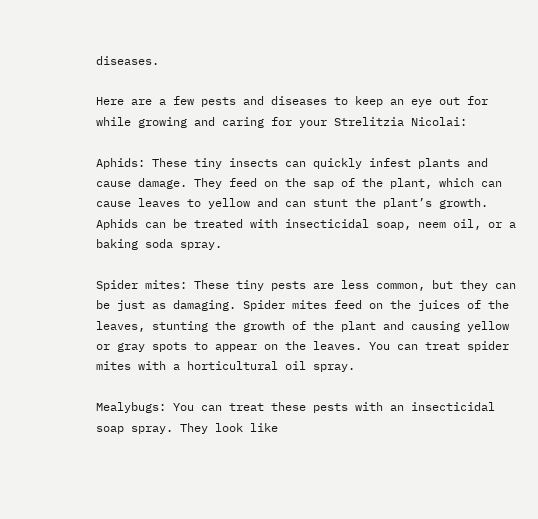diseases.

Here are a few pests and diseases to keep an eye out for while growing and caring for your Strelitzia Nicolai:

Aphids: These tiny insects can quickly infest plants and cause damage. They feed on the sap of the plant, which can cause leaves to yellow and can stunt the plant’s growth. Aphids can be treated with insecticidal soap, neem oil, or a baking soda spray.

Spider mites: These tiny pests are less common, but they can be just as damaging. Spider mites feed on the juices of the leaves, stunting the growth of the plant and causing yellow or gray spots to appear on the leaves. You can treat spider mites with a horticultural oil spray.

Mealybugs: You can treat these pests with an insecticidal soap spray. They look like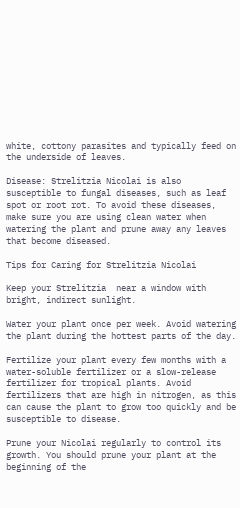white, cottony parasites and typically feed on the underside of leaves.

Disease: Strelitzia Nicolai is also susceptible to fungal diseases, such as leaf spot or root rot. To avoid these diseases, make sure you are using clean water when watering the plant and prune away any leaves that become diseased.

Tips for Caring for Strelitzia Nicolai

Keep your Strelitzia  near a window with bright, indirect sunlight.

Water your plant once per week. Avoid watering the plant during the hottest parts of the day.

Fertilize your plant every few months with a water-soluble fertilizer or a slow-release fertilizer for tropical plants. Avoid fertilizers that are high in nitrogen, as this can cause the plant to grow too quickly and be susceptible to disease.

Prune your Nicolai regularly to control its growth. You should prune your plant at the beginning of the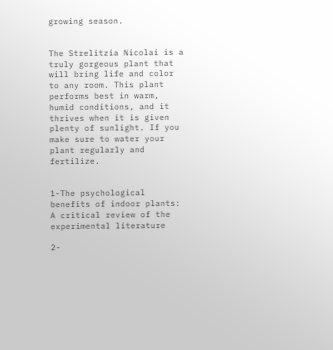growing season.


The Strelitzia Nicolai is a truly gorgeous plant that will bring life and color to any room. This plant performs best in warm, humid conditions, and it thrives when it is given plenty of sunlight. If you make sure to water your plant regularly and fertilize.


1-The psychological benefits of indoor plants: A critical review of the experimental literature

2-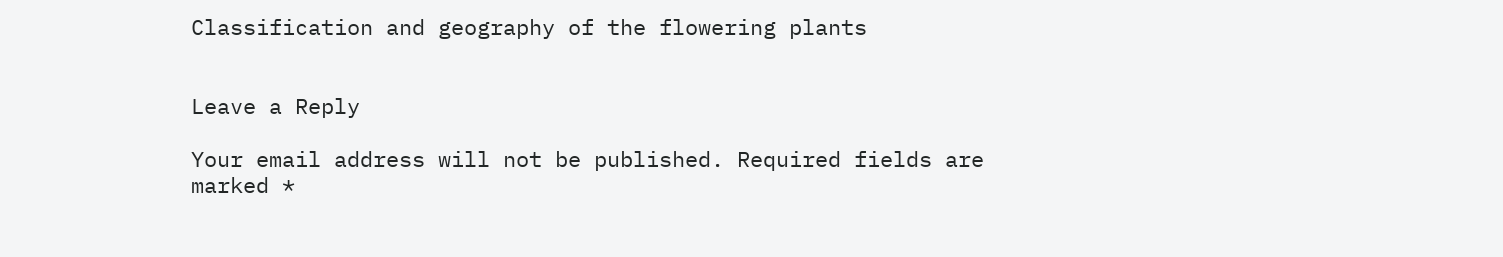Classification and geography of the flowering plants


Leave a Reply

Your email address will not be published. Required fields are marked *